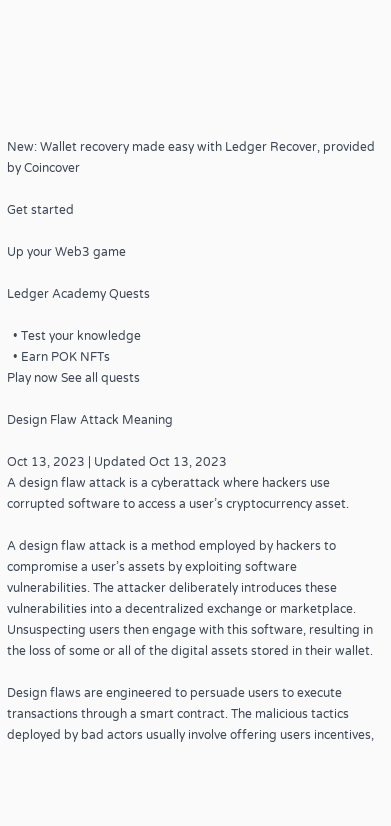New: Wallet recovery made easy with Ledger Recover, provided by Coincover

Get started

Up your Web3 game

Ledger Academy Quests

  • Test your knowledge
  • Earn POK NFTs
Play now See all quests

Design Flaw Attack Meaning

Oct 13, 2023 | Updated Oct 13, 2023
A design flaw attack is a cyberattack where hackers use corrupted software to access a user’s cryptocurrency asset.

A design flaw attack is a method employed by hackers to compromise a user’s assets by exploiting software vulnerabilities. The attacker deliberately introduces these vulnerabilities into a decentralized exchange or marketplace. Unsuspecting users then engage with this software, resulting in the loss of some or all of the digital assets stored in their wallet.

Design flaws are engineered to persuade users to execute transactions through a smart contract. The malicious tactics deployed by bad actors usually involve offering users incentives,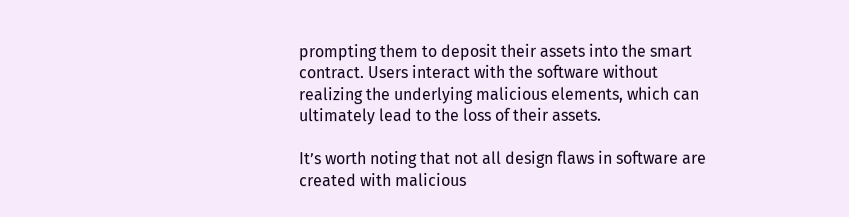prompting them to deposit their assets into the smart contract. Users interact with the software without realizing the underlying malicious elements, which can ultimately lead to the loss of their assets.

It’s worth noting that not all design flaws in software are created with malicious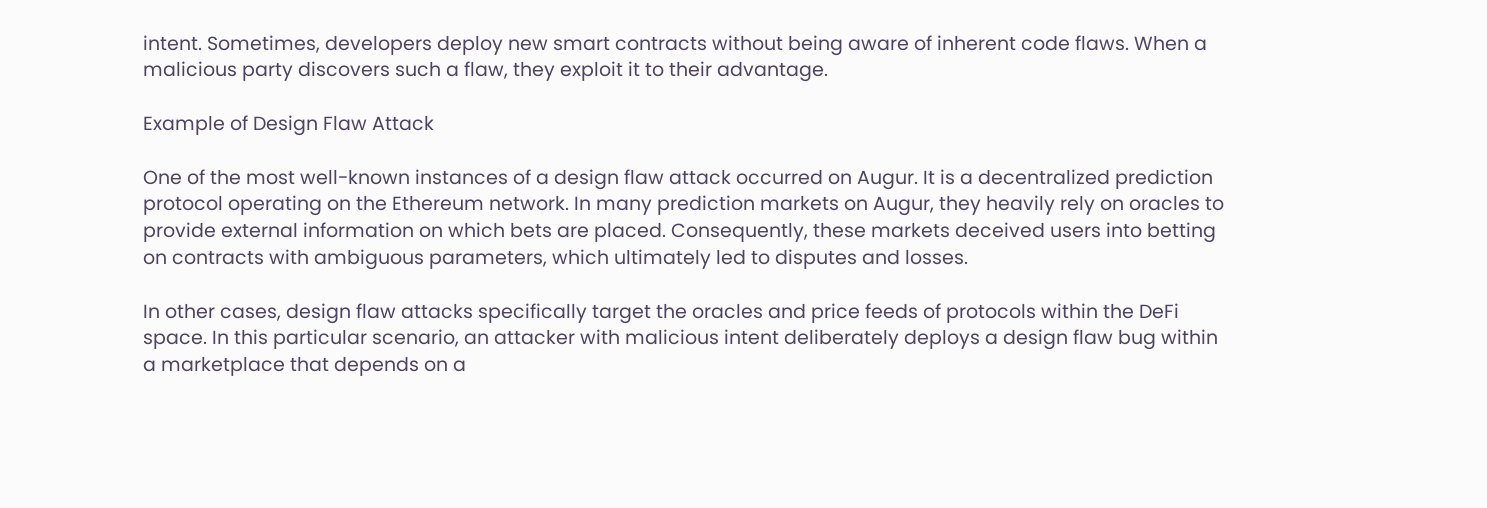intent. Sometimes, developers deploy new smart contracts without being aware of inherent code flaws. When a malicious party discovers such a flaw, they exploit it to their advantage.

Example of Design Flaw Attack

One of the most well-known instances of a design flaw attack occurred on Augur. It is a decentralized prediction protocol operating on the Ethereum network. In many prediction markets on Augur, they heavily rely on oracles to provide external information on which bets are placed. Consequently, these markets deceived users into betting on contracts with ambiguous parameters, which ultimately led to disputes and losses.

In other cases, design flaw attacks specifically target the oracles and price feeds of protocols within the DeFi space. In this particular scenario, an attacker with malicious intent deliberately deploys a design flaw bug within a marketplace that depends on a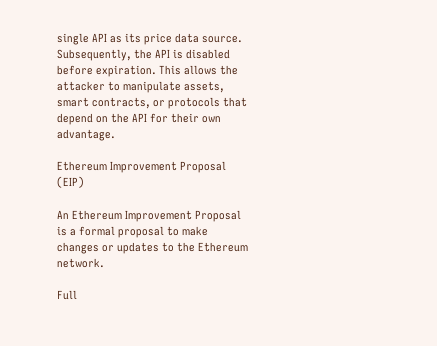single API as its price data source. Subsequently, the API is disabled before expiration. This allows the attacker to manipulate assets, smart contracts, or protocols that depend on the API for their own advantage.

Ethereum Improvement Proposal (EIP)

An Ethereum Improvement Proposal is a formal proposal to make changes or updates to the Ethereum network.

Full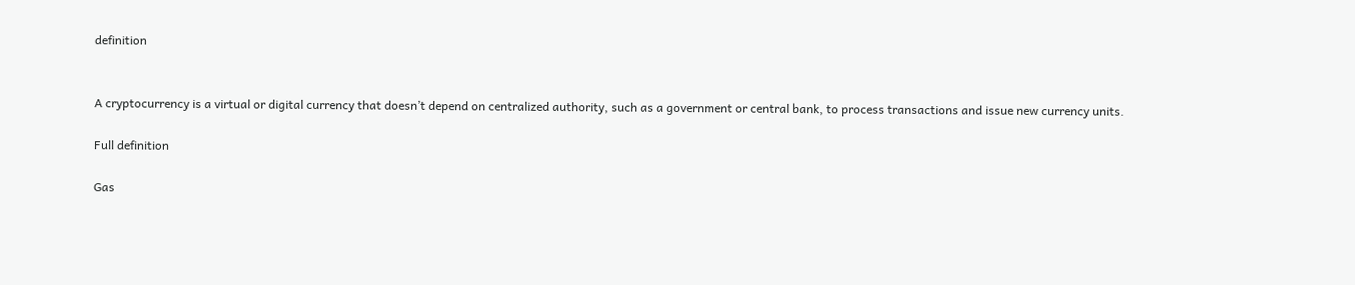definition


A cryptocurrency is a virtual or digital currency that doesn’t depend on centralized authority, such as a government or central bank, to process transactions and issue new currency units.

Full definition

Gas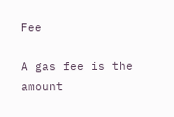Fee

A gas fee is the amount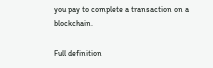you pay to complete a transaction on a blockchain.

Full definition